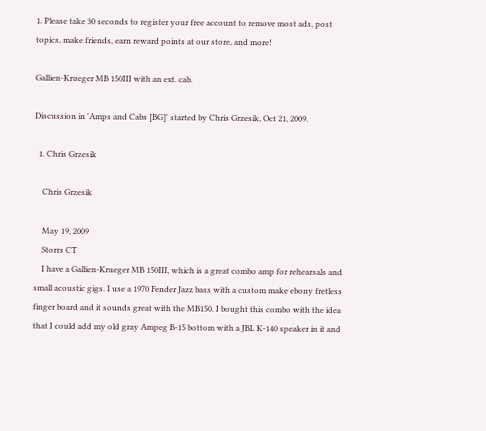1. Please take 30 seconds to register your free account to remove most ads, post topics, make friends, earn reward points at our store, and more!

Gallien-Krueger MB 150III with an ext. cab.

Discussion in 'Amps and Cabs [BG]' started by Chris Grzesik, Oct 21, 2009.

  1. Chris Grzesik

    Chris Grzesik

    May 19, 2009
    Storrs CT
    I have a Gallien-Krueger MB 150III, which is a great combo amp for rehearsals and small acoustic gigs. I use a 1970 Fender Jazz bass with a custom make ebony fretless finger board and it sounds great with the MB150. I bought this combo with the idea that I could add my old gray Ampeg B-15 bottom with a JBL K-140 speaker in it and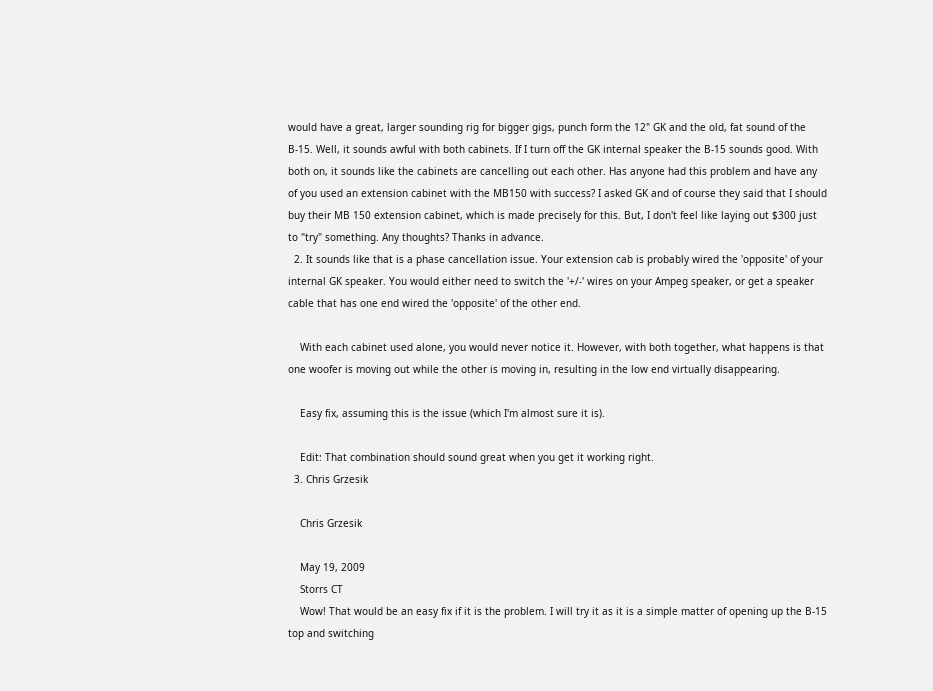would have a great, larger sounding rig for bigger gigs, punch form the 12" GK and the old, fat sound of the B-15. Well, it sounds awful with both cabinets. If I turn off the GK internal speaker the B-15 sounds good. With both on, it sounds like the cabinets are cancelling out each other. Has anyone had this problem and have any of you used an extension cabinet with the MB150 with success? I asked GK and of course they said that I should buy their MB 150 extension cabinet, which is made precisely for this. But, I don't feel like laying out $300 just to "try" something. Any thoughts? Thanks in advance.
  2. It sounds like that is a phase cancellation issue. Your extension cab is probably wired the 'opposite' of your internal GK speaker. You would either need to switch the '+/-' wires on your Ampeg speaker, or get a speaker cable that has one end wired the 'opposite' of the other end.

    With each cabinet used alone, you would never notice it. However, with both together, what happens is that one woofer is moving out while the other is moving in, resulting in the low end virtually disappearing.

    Easy fix, assuming this is the issue (which I'm almost sure it is).

    Edit: That combination should sound great when you get it working right.
  3. Chris Grzesik

    Chris Grzesik

    May 19, 2009
    Storrs CT
    Wow! That would be an easy fix if it is the problem. I will try it as it is a simple matter of opening up the B-15 top and switching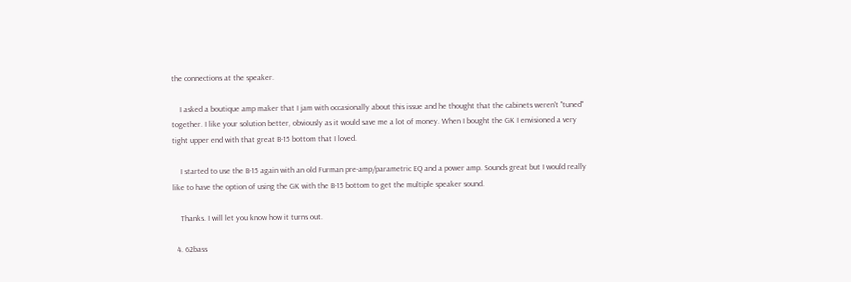the connections at the speaker.

    I asked a boutique amp maker that I jam with occasionally about this issue and he thought that the cabinets weren't "tuned" together. I like your solution better, obviously as it would save me a lot of money. When I bought the GK I envisioned a very tight upper end with that great B-15 bottom that I loved.

    I started to use the B-15 again with an old Furman pre-amp/parametric EQ and a power amp. Sounds great but I would really like to have the option of using the GK with the B-15 bottom to get the multiple speaker sound.

    Thanks. I will let you know how it turns out.

  4. 62bass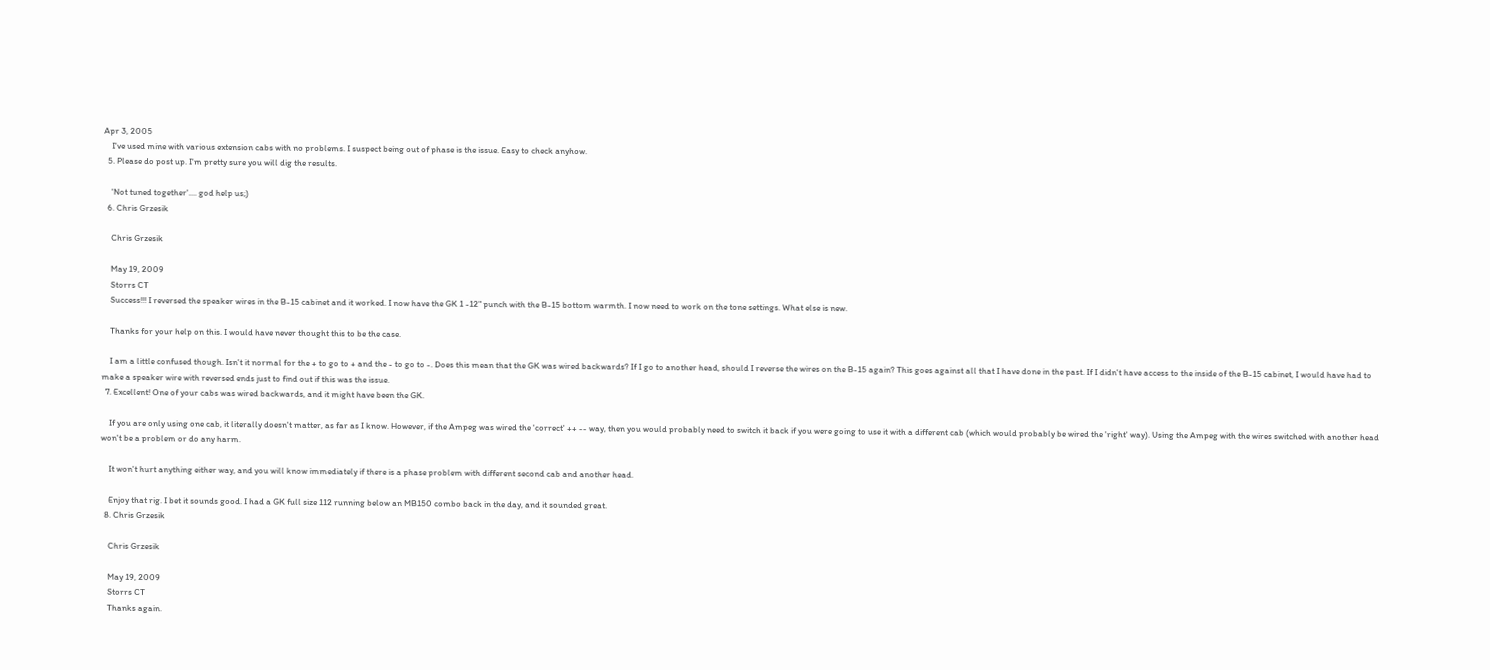Apr 3, 2005
    I've used mine with various extension cabs with no problems. I suspect being out of phase is the issue. Easy to check anyhow.
  5. Please do post up. I'm pretty sure you will dig the results.

    'Not tuned together'.... god help us;)
  6. Chris Grzesik

    Chris Grzesik

    May 19, 2009
    Storrs CT
    Success!!! I reversed the speaker wires in the B-15 cabinet and it worked. I now have the GK 1 -12" punch with the B-15 bottom warmth. I now need to work on the tone settings. What else is new.

    Thanks for your help on this. I would have never thought this to be the case.

    I am a little confused though. Isn't it normal for the + to go to + and the - to go to -. Does this mean that the GK was wired backwards? If I go to another head, should I reverse the wires on the B-15 again? This goes against all that I have done in the past. If I didn't have access to the inside of the B-15 cabinet, I would have had to make a speaker wire with reversed ends just to find out if this was the issue.
  7. Excellent! One of your cabs was wired backwards, and it might have been the GK.

    If you are only using one cab, it literally doesn't matter, as far as I know. However, if the Ampeg was wired the 'correct' ++ -- way, then you would probably need to switch it back if you were going to use it with a different cab (which would probably be wired the 'right' way). Using the Ampeg with the wires switched with another head won't be a problem or do any harm.

    It won't hurt anything either way, and you will know immediately if there is a phase problem with different second cab and another head.

    Enjoy that rig. I bet it sounds good. I had a GK full size 112 running below an MB150 combo back in the day, and it sounded great.
  8. Chris Grzesik

    Chris Grzesik

    May 19, 2009
    Storrs CT
    Thanks again.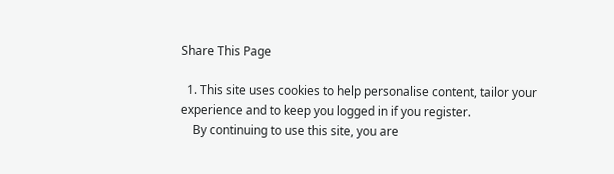Share This Page

  1. This site uses cookies to help personalise content, tailor your experience and to keep you logged in if you register.
    By continuing to use this site, you are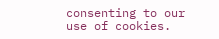consenting to our use of cookies.